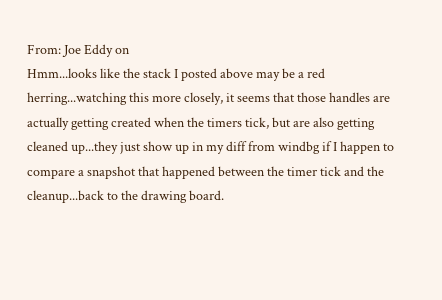From: Joe Eddy on
Hmm...looks like the stack I posted above may be a red
herring...watching this more closely, it seems that those handles are
actually getting created when the timers tick, but are also getting
cleaned up...they just show up in my diff from windbg if I happen to
compare a snapshot that happened between the timer tick and the
cleanup...back to the drawing board.